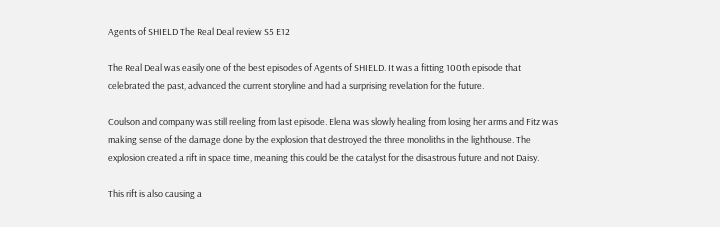Agents of SHIELD The Real Deal review S5 E12

The Real Deal was easily one of the best episodes of Agents of SHIELD. It was a fitting 100th episode that celebrated the past, advanced the current storyline and had a surprising revelation for the future.

Coulson and company was still reeling from last episode. Elena was slowly healing from losing her arms and Fitz was making sense of the damage done by the explosion that destroyed the three monoliths in the lighthouse. The explosion created a rift in space time, meaning this could be the catalyst for the disastrous future and not Daisy.

This rift is also causing a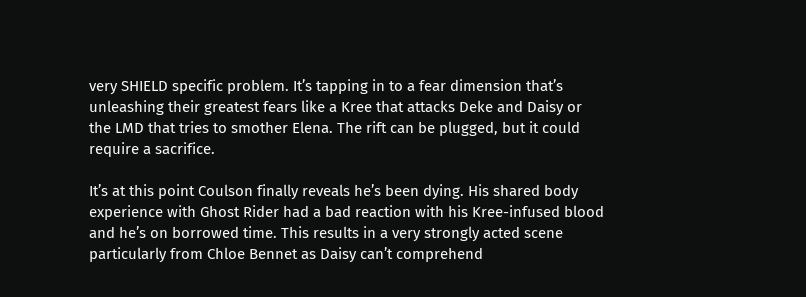very SHIELD specific problem. It’s tapping in to a fear dimension that’s unleashing their greatest fears like a Kree that attacks Deke and Daisy or the LMD that tries to smother Elena. The rift can be plugged, but it could require a sacrifice.

It’s at this point Coulson finally reveals he’s been dying. His shared body experience with Ghost Rider had a bad reaction with his Kree-infused blood and he’s on borrowed time. This results in a very strongly acted scene particularly from Chloe Bennet as Daisy can’t comprehend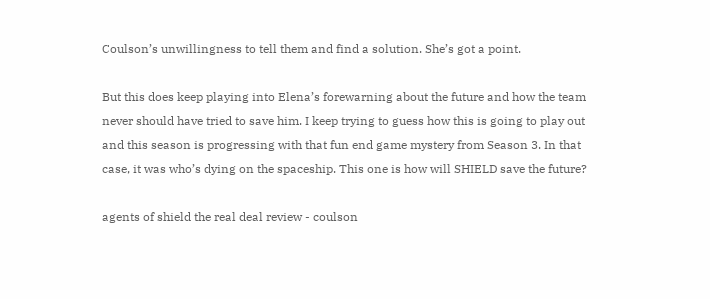Coulson’s unwillingness to tell them and find a solution. She’s got a point.

But this does keep playing into Elena’s forewarning about the future and how the team never should have tried to save him. I keep trying to guess how this is going to play out and this season is progressing with that fun end game mystery from Season 3. In that case, it was who’s dying on the spaceship. This one is how will SHIELD save the future?

agents of shield the real deal review - coulson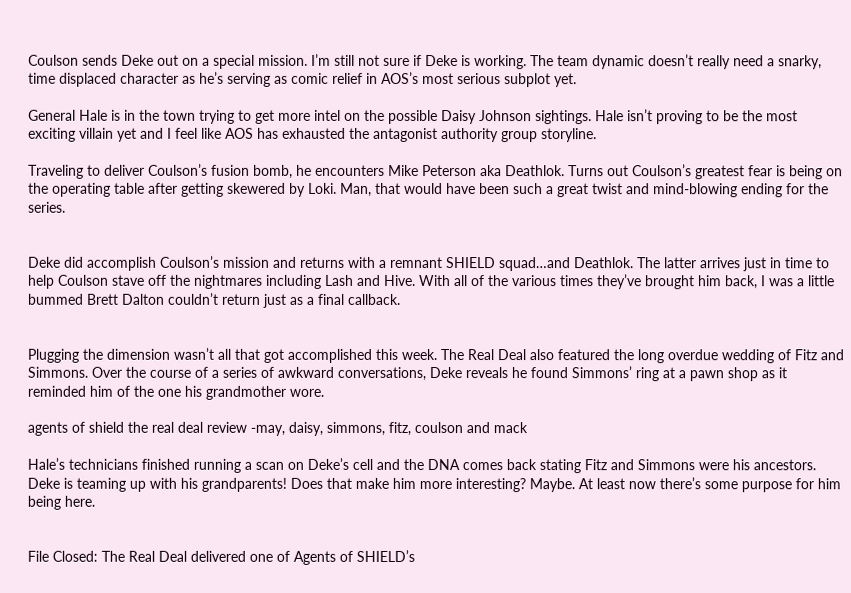Coulson sends Deke out on a special mission. I’m still not sure if Deke is working. The team dynamic doesn’t really need a snarky, time displaced character as he’s serving as comic relief in AOS’s most serious subplot yet.

General Hale is in the town trying to get more intel on the possible Daisy Johnson sightings. Hale isn’t proving to be the most exciting villain yet and I feel like AOS has exhausted the antagonist authority group storyline.

Traveling to deliver Coulson’s fusion bomb, he encounters Mike Peterson aka Deathlok. Turns out Coulson’s greatest fear is being on the operating table after getting skewered by Loki. Man, that would have been such a great twist and mind-blowing ending for the series.


Deke did accomplish Coulson’s mission and returns with a remnant SHIELD squad…and Deathlok. The latter arrives just in time to help Coulson stave off the nightmares including Lash and Hive. With all of the various times they’ve brought him back, I was a little bummed Brett Dalton couldn’t return just as a final callback.


Plugging the dimension wasn’t all that got accomplished this week. The Real Deal also featured the long overdue wedding of Fitz and Simmons. Over the course of a series of awkward conversations, Deke reveals he found Simmons’ ring at a pawn shop as it reminded him of the one his grandmother wore.

agents of shield the real deal review -may, daisy, simmons, fitz, coulson and mack

Hale’s technicians finished running a scan on Deke’s cell and the DNA comes back stating Fitz and Simmons were his ancestors. Deke is teaming up with his grandparents! Does that make him more interesting? Maybe. At least now there’s some purpose for him being here.


File Closed: The Real Deal delivered one of Agents of SHIELD’s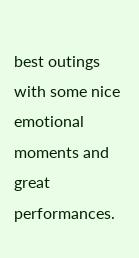best outings with some nice emotional moments and great performances.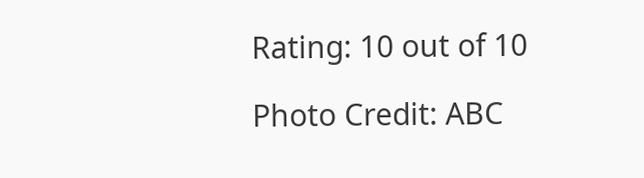Rating: 10 out of 10

Photo Credit: ABC